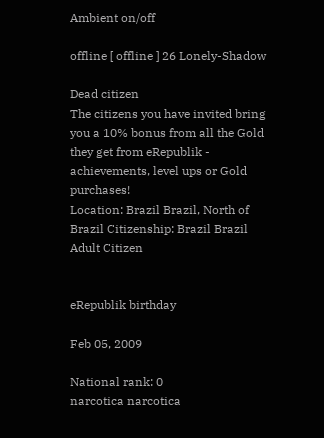Ambient on/off

offline [ offline ] 26 Lonely-Shadow

Dead citizen
The citizens you have invited bring you a 10% bonus from all the Gold they get from eRepublik - achievements, level ups or Gold purchases!
Location: Brazil Brazil, North of Brazil Citizenship: Brazil Brazil
Adult Citizen


eRepublik birthday

Feb 05, 2009

National rank: 0
narcotica narcotica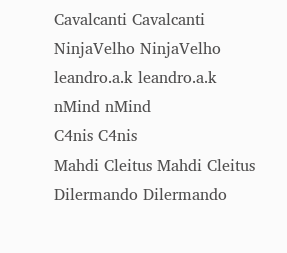Cavalcanti Cavalcanti
NinjaVelho NinjaVelho
leandro.a.k leandro.a.k
nMind nMind
C4nis C4nis
Mahdi Cleitus Mahdi Cleitus
Dilermando Dilermando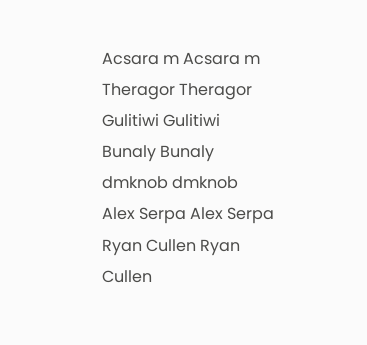Acsara m Acsara m
Theragor Theragor
Gulitiwi Gulitiwi
Bunaly Bunaly
dmknob dmknob
Alex Serpa Alex Serpa
Ryan Cullen Ryan Cullen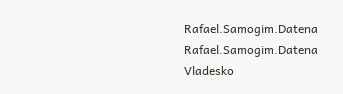Rafael.Samogim.Datena Rafael.Samogim.Datena
Vladesko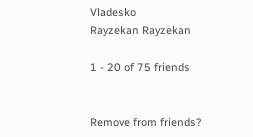Vladesko
Rayzekan Rayzekan

1 - 20 of 75 friends


Remove from friends?